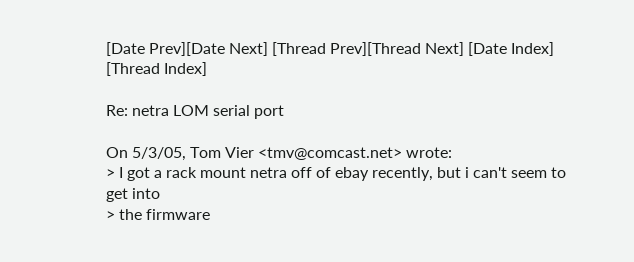[Date Prev][Date Next] [Thread Prev][Thread Next] [Date Index] [Thread Index]

Re: netra LOM serial port

On 5/3/05, Tom Vier <tmv@comcast.net> wrote:
> I got a rack mount netra off of ebay recently, but i can't seem to get into
> the firmware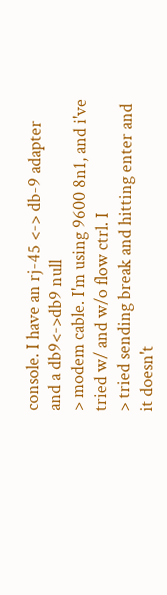console. I have an rj-45 <-> db-9 adapter and a db9<->db9 null
> modem cable. I'm using 9600 8n1, and i've tried w/ and w/o flow ctrl. I
> tried sending break and hitting enter and it doesn't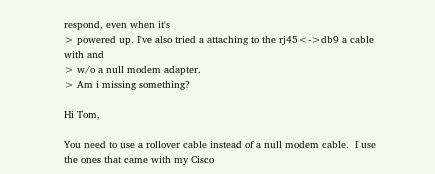respond, even when it's
> powered up. I've also tried a attaching to the rj45<->db9 a cable with and
> w/o a null modem adapter.
> Am i missing something?

Hi Tom,

You need to use a rollover cable instead of a null modem cable.  I use
the ones that came with my Cisco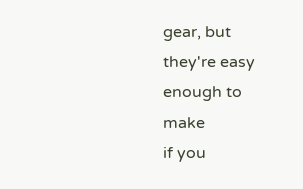gear, but they're easy enough to make
if you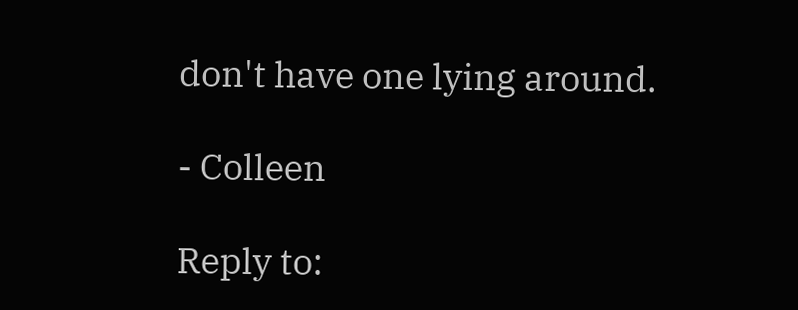don't have one lying around.

- Colleen

Reply to: